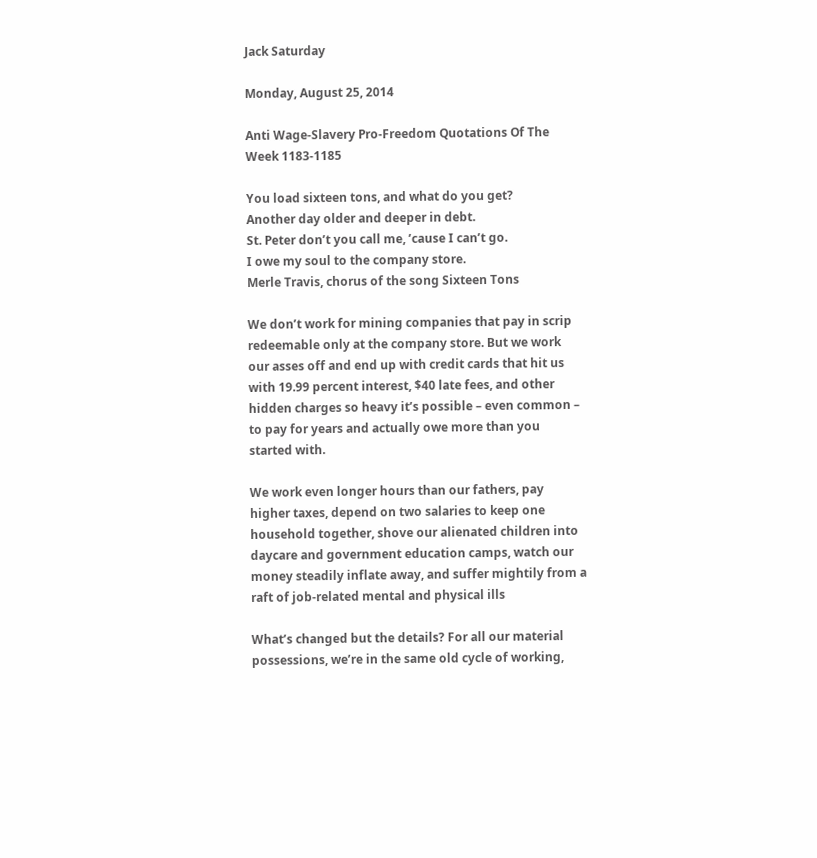Jack Saturday

Monday, August 25, 2014

Anti Wage-Slavery Pro-Freedom Quotations Of The Week 1183-1185

You load sixteen tons, and what do you get?
Another day older and deeper in debt.
St. Peter don’t you call me, ’cause I can’t go.
I owe my soul to the company store.
Merle Travis, chorus of the song Sixteen Tons

We don’t work for mining companies that pay in scrip redeemable only at the company store. But we work our asses off and end up with credit cards that hit us with 19.99 percent interest, $40 late fees, and other hidden charges so heavy it’s possible – even common – to pay for years and actually owe more than you started with.

We work even longer hours than our fathers, pay higher taxes, depend on two salaries to keep one household together, shove our alienated children into daycare and government education camps, watch our money steadily inflate away, and suffer mightily from a raft of job-related mental and physical ills

What’s changed but the details? For all our material possessions, we’re in the same old cycle of working,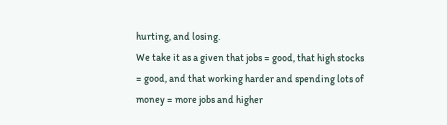hurting, and losing.
We take it as a given that jobs = good, that high stocks = good, and that working harder and spending lots of money = more jobs and higher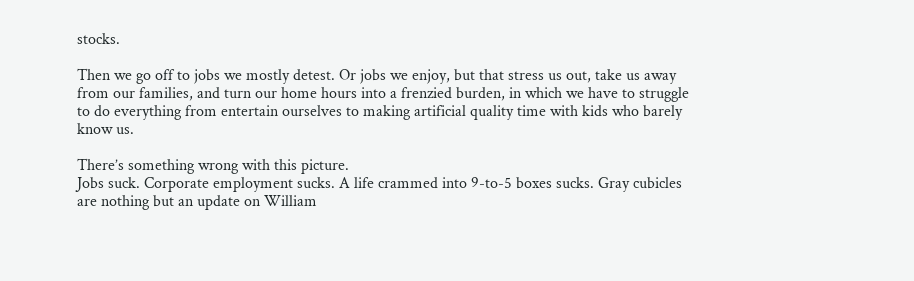stocks.

Then we go off to jobs we mostly detest. Or jobs we enjoy, but that stress us out, take us away from our families, and turn our home hours into a frenzied burden, in which we have to struggle to do everything from entertain ourselves to making artificial quality time with kids who barely know us.

There’s something wrong with this picture.
Jobs suck. Corporate employment sucks. A life crammed into 9-to-5 boxes sucks. Gray cubicles are nothing but an update on William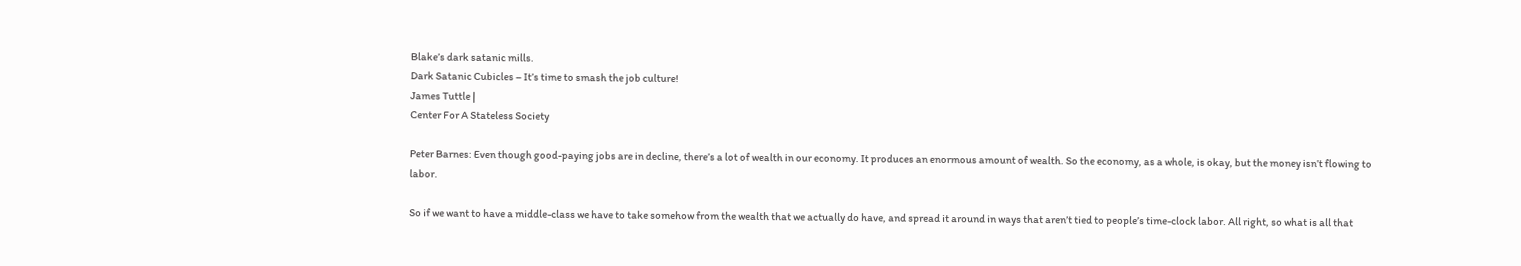Blake’s dark satanic mills.
Dark Satanic Cubicles – It’s time to smash the job culture!
James Tuttle |
Center For A Stateless Society

Peter Barnes: Even though good-paying jobs are in decline, there’s a lot of wealth in our economy. It produces an enormous amount of wealth. So the economy, as a whole, is okay, but the money isn’t flowing to labor.

So if we want to have a middle-class we have to take somehow from the wealth that we actually do have, and spread it around in ways that aren’t tied to people’s time-clock labor. All right, so what is all that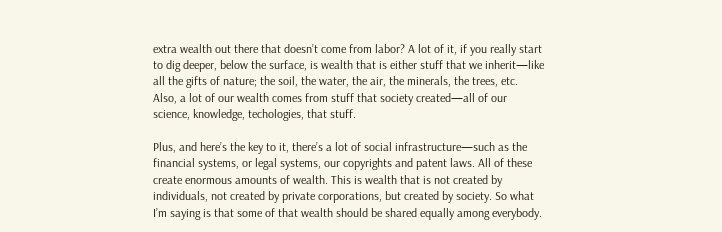extra wealth out there that doesn’t come from labor? A lot of it, if you really start to dig deeper, below the surface, is wealth that is either stuff that we inherit—like all the gifts of nature; the soil, the water, the air, the minerals, the trees, etc. Also, a lot of our wealth comes from stuff that society created—all of our science, knowledge, techologies, that stuff.

Plus, and here’s the key to it, there’s a lot of social infrastructure—such as the financial systems, or legal systems, our copyrights and patent laws. All of these create enormous amounts of wealth. This is wealth that is not created by individuals, not created by private corporations, but created by society. So what I’m saying is that some of that wealth should be shared equally among everybody.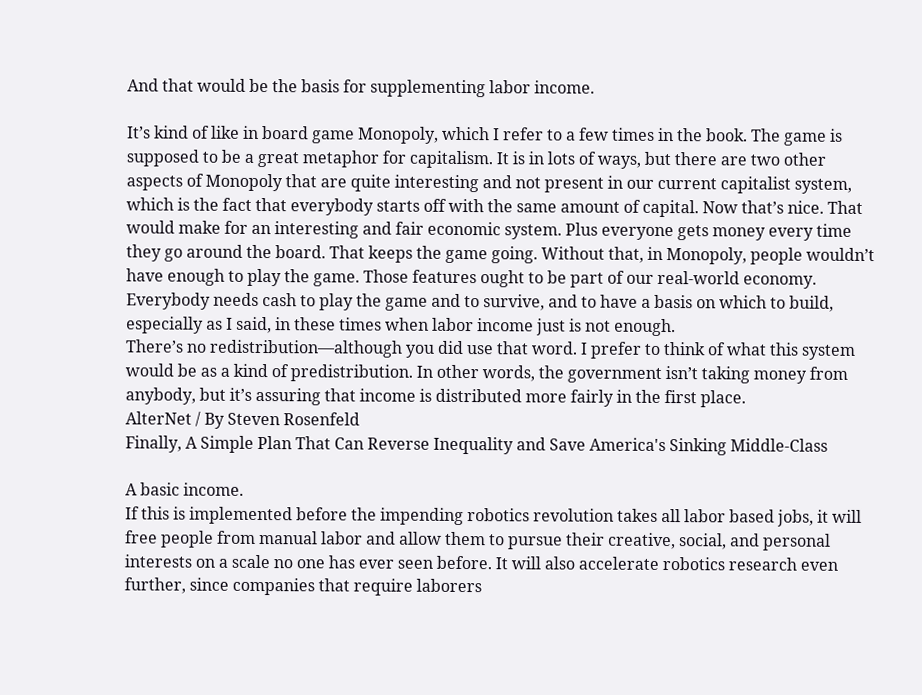And that would be the basis for supplementing labor income.

It’s kind of like in board game Monopoly, which I refer to a few times in the book. The game is supposed to be a great metaphor for capitalism. It is in lots of ways, but there are two other aspects of Monopoly that are quite interesting and not present in our current capitalist system, which is the fact that everybody starts off with the same amount of capital. Now that’s nice. That would make for an interesting and fair economic system. Plus everyone gets money every time they go around the board. That keeps the game going. Without that, in Monopoly, people wouldn’t have enough to play the game. Those features ought to be part of our real-world economy. Everybody needs cash to play the game and to survive, and to have a basis on which to build, especially as I said, in these times when labor income just is not enough.
There’s no redistribution—although you did use that word. I prefer to think of what this system would be as a kind of predistribution. In other words, the government isn’t taking money from anybody, but it’s assuring that income is distributed more fairly in the first place.
AlterNet / By Steven Rosenfeld
Finally, A Simple Plan That Can Reverse Inequality and Save America's Sinking Middle-Class

A basic income.
If this is implemented before the impending robotics revolution takes all labor based jobs, it will free people from manual labor and allow them to pursue their creative, social, and personal interests on a scale no one has ever seen before. It will also accelerate robotics research even further, since companies that require laborers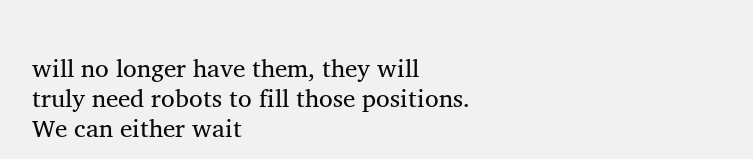will no longer have them, they will truly need robots to fill those positions. We can either wait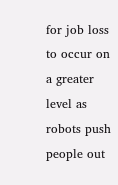for job loss to occur on a greater level as robots push people out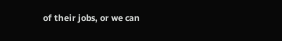of their jobs, or we can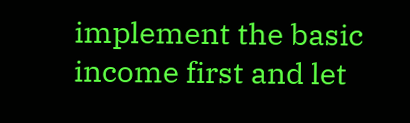implement the basic income first and let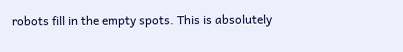robots fill in the empty spots. This is absolutely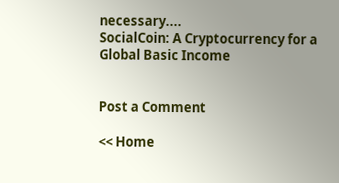necessary....
SocialCoin: A Cryptocurrency for a Global Basic Income


Post a Comment

<< Home